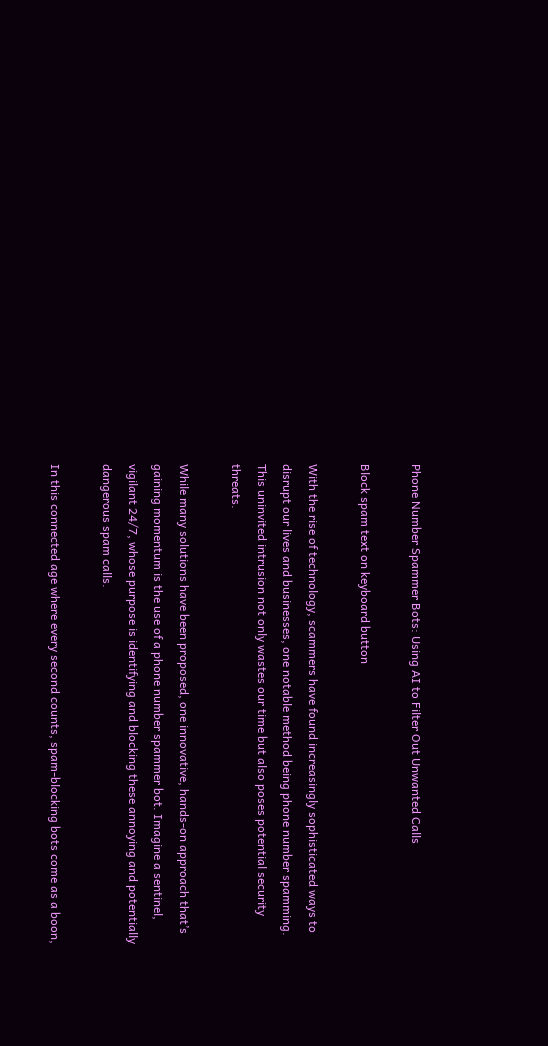Phone Number Spammer Bots: Using AI to Filter Out Unwanted Calls

Block spam text on keyboard button

With the rise of technology, scammers have found increasingly sophisticated ways to disrupt our lives and businesses, one notable method being phone number spamming. This uninvited intrusion not only wastes our time but also poses potential security threats.

While many solutions have been proposed, one innovative, hands-on approach that’s gaining momentum is the use of a phone number spammer bot. Imagine a sentinel, vigilant 24/7, whose purpose is identifying and blocking these annoying and potentially dangerous spam calls.

In this connected age where every second counts, spam-blocking bots come as a boon,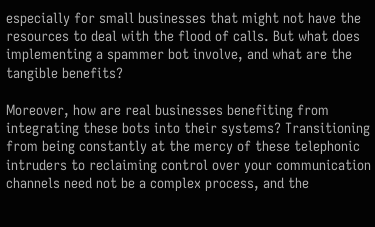especially for small businesses that might not have the resources to deal with the flood of calls. But what does implementing a spammer bot involve, and what are the tangible benefits?

Moreover, how are real businesses benefiting from integrating these bots into their systems? Transitioning from being constantly at the mercy of these telephonic intruders to reclaiming control over your communication channels need not be a complex process, and the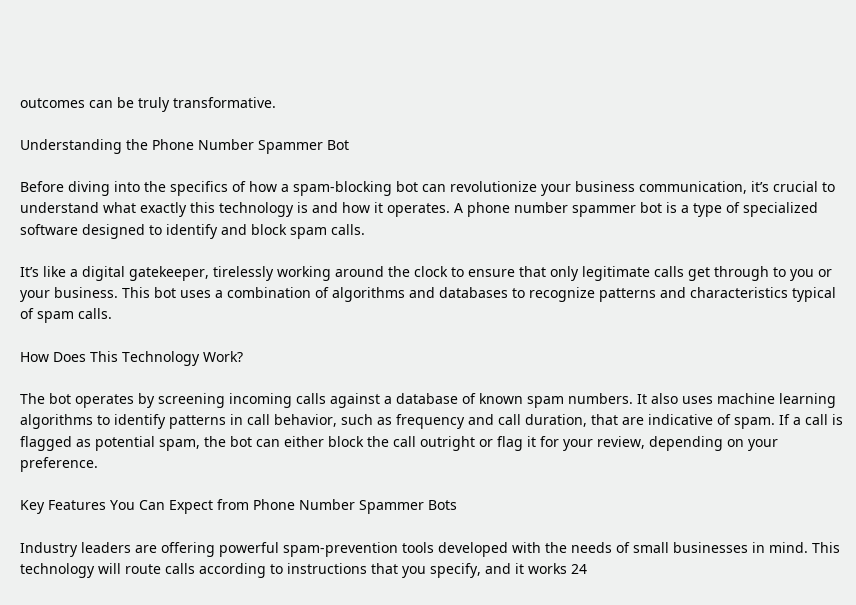outcomes can be truly transformative.

Understanding the Phone Number Spammer Bot

Before diving into the specifics of how a spam-blocking bot can revolutionize your business communication, it’s crucial to understand what exactly this technology is and how it operates. A phone number spammer bot is a type of specialized software designed to identify and block spam calls.

It’s like a digital gatekeeper, tirelessly working around the clock to ensure that only legitimate calls get through to you or your business. This bot uses a combination of algorithms and databases to recognize patterns and characteristics typical of spam calls.

How Does This Technology Work?

The bot operates by screening incoming calls against a database of known spam numbers. It also uses machine learning algorithms to identify patterns in call behavior, such as frequency and call duration, that are indicative of spam. If a call is flagged as potential spam, the bot can either block the call outright or flag it for your review, depending on your preference.

Key Features You Can Expect from Phone Number Spammer Bots

Industry leaders are offering powerful spam-prevention tools developed with the needs of small businesses in mind. This technology will route calls according to instructions that you specify, and it works 24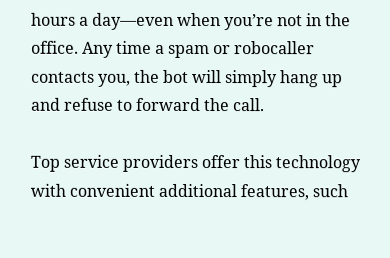hours a day—even when you’re not in the office. Any time a spam or robocaller contacts you, the bot will simply hang up and refuse to forward the call.

Top service providers offer this technology with convenient additional features, such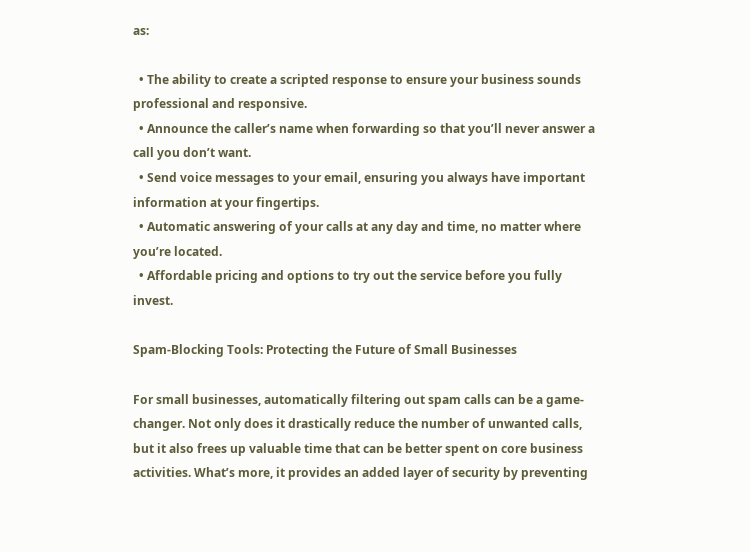as:

  • The ability to create a scripted response to ensure your business sounds professional and responsive.
  • Announce the caller’s name when forwarding so that you’ll never answer a call you don’t want.
  • Send voice messages to your email, ensuring you always have important information at your fingertips.
  • Automatic answering of your calls at any day and time, no matter where you’re located.
  • Affordable pricing and options to try out the service before you fully invest.

Spam-Blocking Tools: Protecting the Future of Small Businesses

For small businesses, automatically filtering out spam calls can be a game-changer. Not only does it drastically reduce the number of unwanted calls, but it also frees up valuable time that can be better spent on core business activities. What’s more, it provides an added layer of security by preventing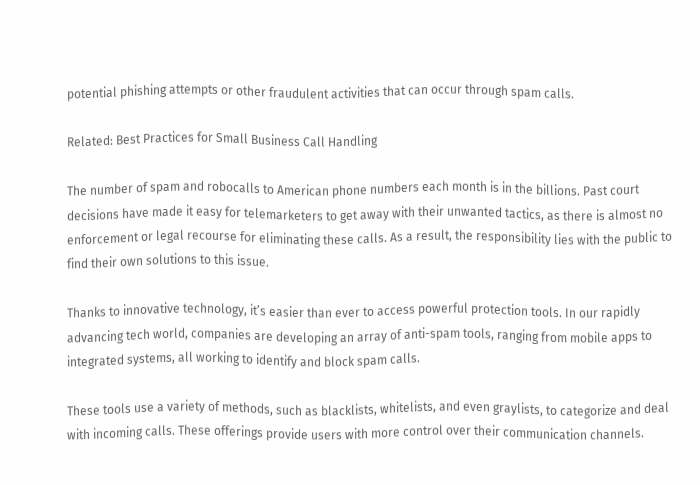potential phishing attempts or other fraudulent activities that can occur through spam calls.

Related: Best Practices for Small Business Call Handling

The number of spam and robocalls to American phone numbers each month is in the billions. Past court decisions have made it easy for telemarketers to get away with their unwanted tactics, as there is almost no enforcement or legal recourse for eliminating these calls. As a result, the responsibility lies with the public to find their own solutions to this issue.

Thanks to innovative technology, it’s easier than ever to access powerful protection tools. In our rapidly advancing tech world, companies are developing an array of anti-spam tools, ranging from mobile apps to integrated systems, all working to identify and block spam calls.

These tools use a variety of methods, such as blacklists, whitelists, and even graylists, to categorize and deal with incoming calls. These offerings provide users with more control over their communication channels.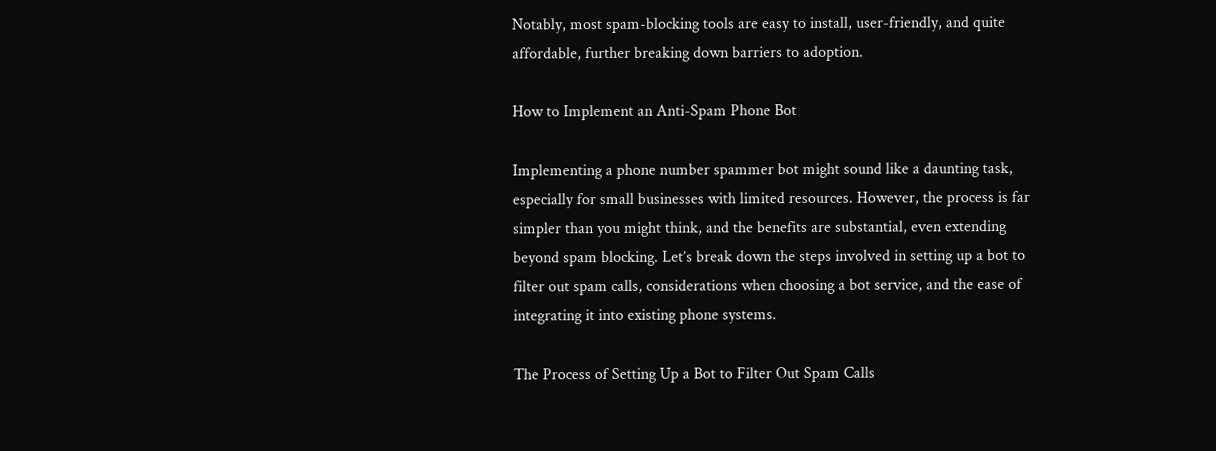Notably, most spam-blocking tools are easy to install, user-friendly, and quite affordable, further breaking down barriers to adoption.

How to Implement an Anti-Spam Phone Bot

Implementing a phone number spammer bot might sound like a daunting task, especially for small businesses with limited resources. However, the process is far simpler than you might think, and the benefits are substantial, even extending beyond spam blocking. Let’s break down the steps involved in setting up a bot to filter out spam calls, considerations when choosing a bot service, and the ease of integrating it into existing phone systems.

The Process of Setting Up a Bot to Filter Out Spam Calls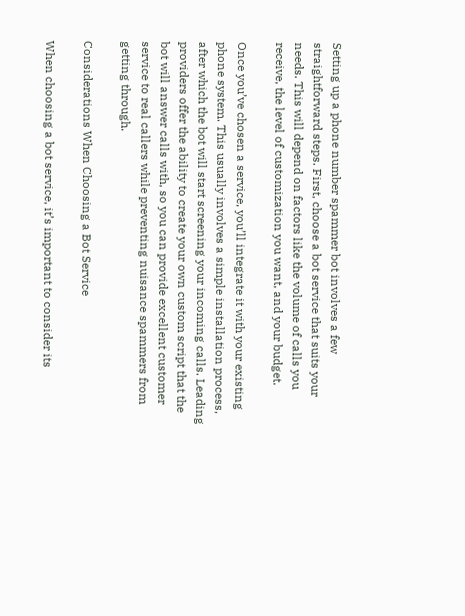Setting up a phone number spammer bot involves a few straightforward steps. First, choose a bot service that suits your needs. This will depend on factors like the volume of calls you receive, the level of customization you want, and your budget.

Once you’ve chosen a service, you’ll integrate it with your existing phone system. This usually involves a simple installation process, after which the bot will start screening your incoming calls. Leading providers offer the ability to create your own custom script that the bot will answer calls with, so you can provide excellent customer service to real callers while preventing nuisance spammers from getting through.

Considerations When Choosing a Bot Service

When choosing a bot service, it’s important to consider its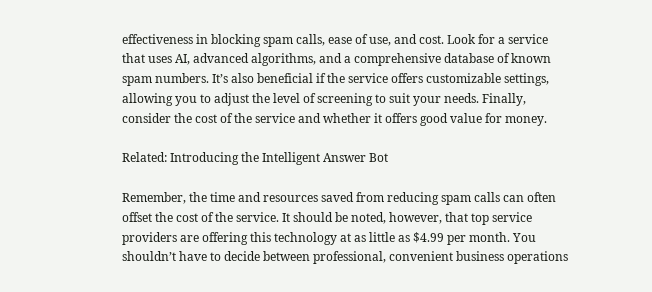effectiveness in blocking spam calls, ease of use, and cost. Look for a service that uses AI, advanced algorithms, and a comprehensive database of known spam numbers. It’s also beneficial if the service offers customizable settings, allowing you to adjust the level of screening to suit your needs. Finally, consider the cost of the service and whether it offers good value for money.

Related: Introducing the Intelligent Answer Bot

Remember, the time and resources saved from reducing spam calls can often offset the cost of the service. It should be noted, however, that top service providers are offering this technology at as little as $4.99 per month. You shouldn’t have to decide between professional, convenient business operations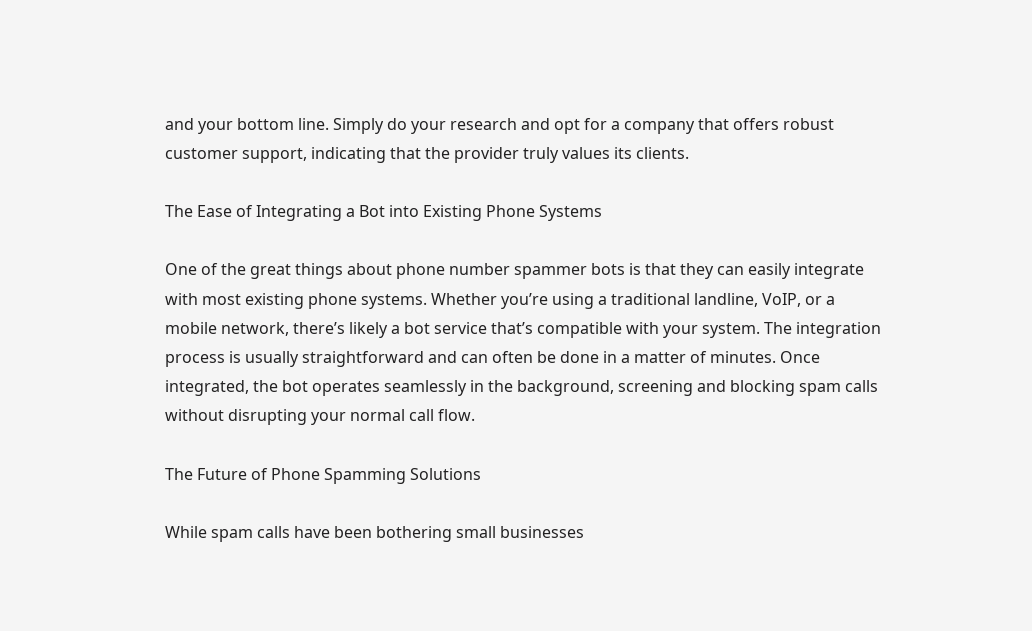and your bottom line. Simply do your research and opt for a company that offers robust customer support, indicating that the provider truly values its clients.

The Ease of Integrating a Bot into Existing Phone Systems

One of the great things about phone number spammer bots is that they can easily integrate with most existing phone systems. Whether you’re using a traditional landline, VoIP, or a mobile network, there’s likely a bot service that’s compatible with your system. The integration process is usually straightforward and can often be done in a matter of minutes. Once integrated, the bot operates seamlessly in the background, screening and blocking spam calls without disrupting your normal call flow.

The Future of Phone Spamming Solutions

While spam calls have been bothering small businesses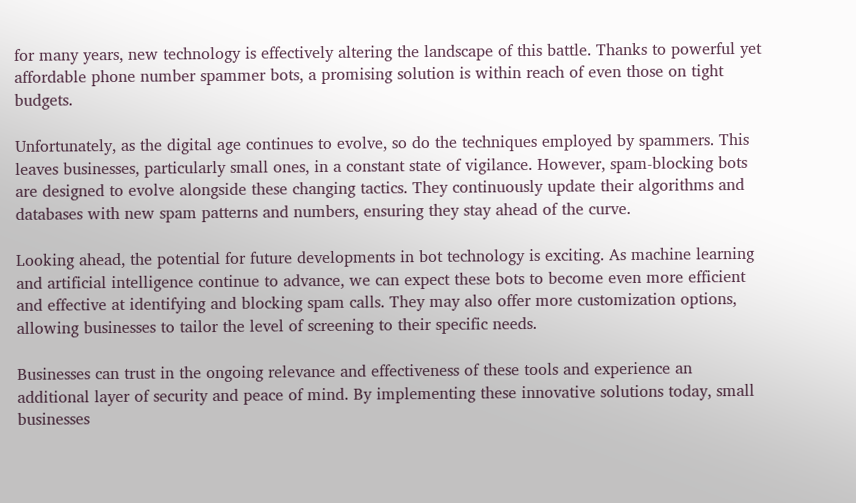for many years, new technology is effectively altering the landscape of this battle. Thanks to powerful yet affordable phone number spammer bots, a promising solution is within reach of even those on tight budgets.

Unfortunately, as the digital age continues to evolve, so do the techniques employed by spammers. This leaves businesses, particularly small ones, in a constant state of vigilance. However, spam-blocking bots are designed to evolve alongside these changing tactics. They continuously update their algorithms and databases with new spam patterns and numbers, ensuring they stay ahead of the curve.

Looking ahead, the potential for future developments in bot technology is exciting. As machine learning and artificial intelligence continue to advance, we can expect these bots to become even more efficient and effective at identifying and blocking spam calls. They may also offer more customization options, allowing businesses to tailor the level of screening to their specific needs.

Businesses can trust in the ongoing relevance and effectiveness of these tools and experience an additional layer of security and peace of mind. By implementing these innovative solutions today, small businesses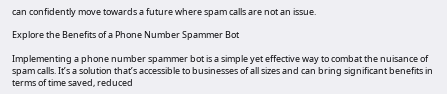can confidently move towards a future where spam calls are not an issue.

Explore the Benefits of a Phone Number Spammer Bot

Implementing a phone number spammer bot is a simple yet effective way to combat the nuisance of spam calls. It’s a solution that’s accessible to businesses of all sizes and can bring significant benefits in terms of time saved, reduced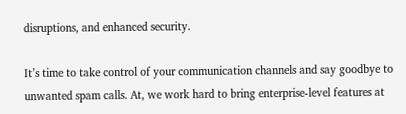disruptions, and enhanced security.

It’s time to take control of your communication channels and say goodbye to unwanted spam calls. At, we work hard to bring enterprise-level features at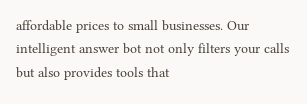affordable prices to small businesses. Our intelligent answer bot not only filters your calls but also provides tools that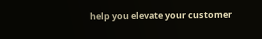help you elevate your customer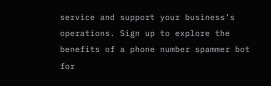service and support your business’s operations. Sign up to explore the benefits of a phone number spammer bot for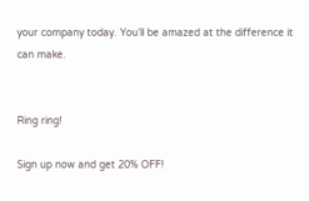your company today. You’ll be amazed at the difference it can make.


Ring ring!

Sign up now and get 20% OFF!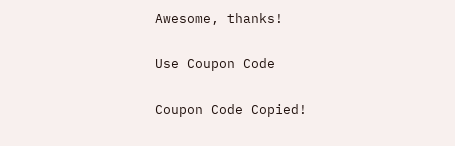Awesome, thanks!

Use Coupon Code

Coupon Code Copied!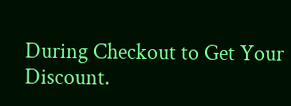During Checkout to Get Your Discount.